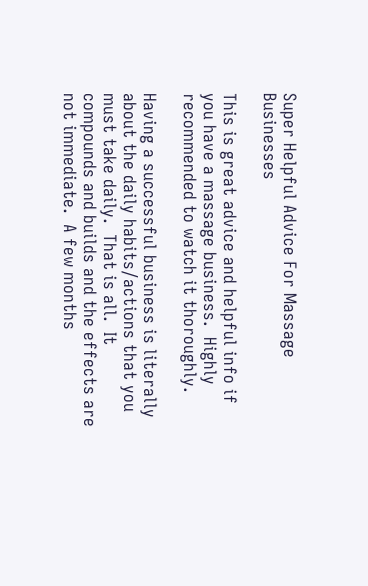Super Helpful Advice For Massage Businesses

This is great advice and helpful info if you have a massage business.  Highly recommended to watch it thoroughly.

Having a successful business is literally about the daily habits/actions that you must take daily.  That is all.  It compounds and builds and the effects are not immediate.  A few months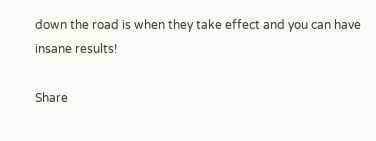down the road is when they take effect and you can have insane results!

Share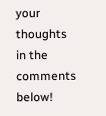your thoughts in the comments below!